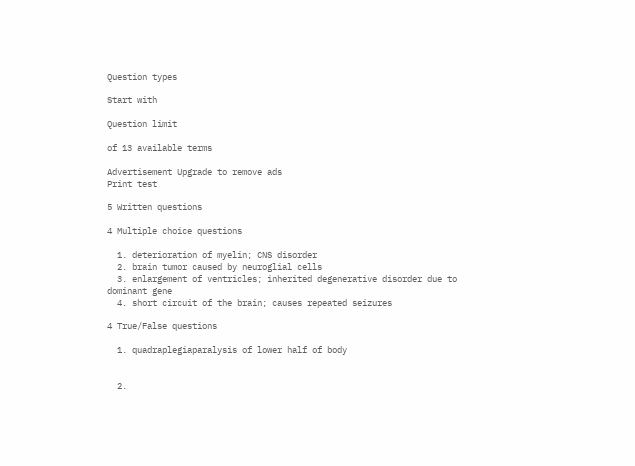Question types

Start with

Question limit

of 13 available terms

Advertisement Upgrade to remove ads
Print test

5 Written questions

4 Multiple choice questions

  1. deterioration of myelin; CNS disorder
  2. brain tumor caused by neuroglial cells
  3. enlargement of ventricles; inherited degenerative disorder due to dominant gene
  4. short circuit of the brain; causes repeated seizures

4 True/False questions

  1. quadraplegiaparalysis of lower half of body


  2.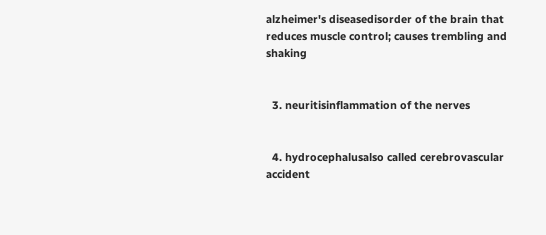alzheimer's diseasedisorder of the brain that reduces muscle control; causes trembling and shaking


  3. neuritisinflammation of the nerves


  4. hydrocephalusalso called cerebrovascular accident